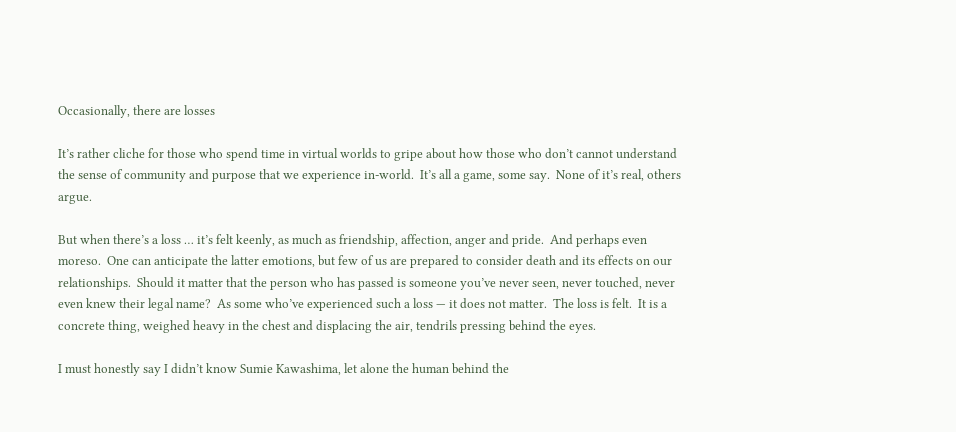Occasionally, there are losses

It’s rather cliche for those who spend time in virtual worlds to gripe about how those who don’t cannot understand the sense of community and purpose that we experience in-world.  It’s all a game, some say.  None of it’s real, others argue.

But when there’s a loss … it’s felt keenly, as much as friendship, affection, anger and pride.  And perhaps even moreso.  One can anticipate the latter emotions, but few of us are prepared to consider death and its effects on our relationships.  Should it matter that the person who has passed is someone you’ve never seen, never touched, never even knew their legal name?  As some who’ve experienced such a loss — it does not matter.  The loss is felt.  It is a concrete thing, weighed heavy in the chest and displacing the air, tendrils pressing behind the eyes.

I must honestly say I didn’t know Sumie Kawashima, let alone the human behind the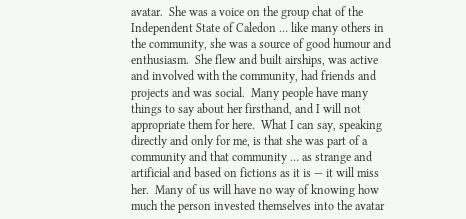avatar.  She was a voice on the group chat of the Independent State of Caledon … like many others in the community, she was a source of good humour and enthusiasm.  She flew and built airships, was active and involved with the community, had friends and projects and was social.  Many people have many things to say about her firsthand, and I will not appropriate them for here.  What I can say, speaking directly and only for me, is that she was part of a community and that community … as strange and artificial and based on fictions as it is — it will miss her.  Many of us will have no way of knowing how much the person invested themselves into the avatar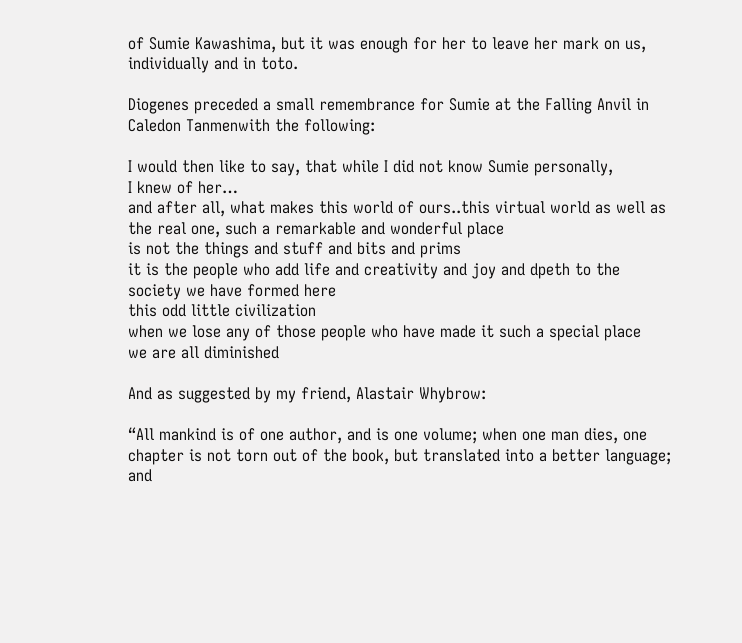of Sumie Kawashima, but it was enough for her to leave her mark on us, individually and in toto.

Diogenes preceded a small remembrance for Sumie at the Falling Anvil in Caledon Tanmenwith the following:

I would then like to say, that while I did not know Sumie personally,
I knew of her…
and after all, what makes this world of ours..this virtual world as well as the real one, such a remarkable and wonderful place
is not the things and stuff and bits and prims
it is the people who add life and creativity and joy and dpeth to the society we have formed here
this odd little civilization
when we lose any of those people who have made it such a special place
we are all diminished

And as suggested by my friend, Alastair Whybrow:

“All mankind is of one author, and is one volume; when one man dies, one chapter is not torn out of the book, but translated into a better language; and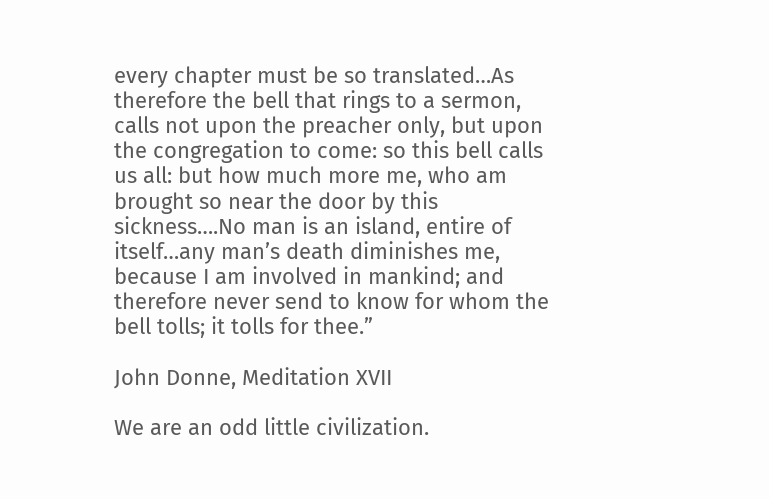every chapter must be so translated…As therefore the bell that rings to a sermon, calls not upon the preacher only, but upon the congregation to come: so this bell calls us all: but how much more me, who am brought so near the door by this sickness….No man is an island, entire of itself…any man’s death diminishes me, because I am involved in mankind; and therefore never send to know for whom the bell tolls; it tolls for thee.”

John Donne, Meditation XVII

We are an odd little civilization.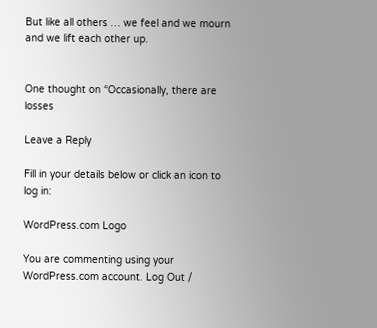But like all others … we feel and we mourn and we lift each other up.


One thought on “Occasionally, there are losses

Leave a Reply

Fill in your details below or click an icon to log in:

WordPress.com Logo

You are commenting using your WordPress.com account. Log Out /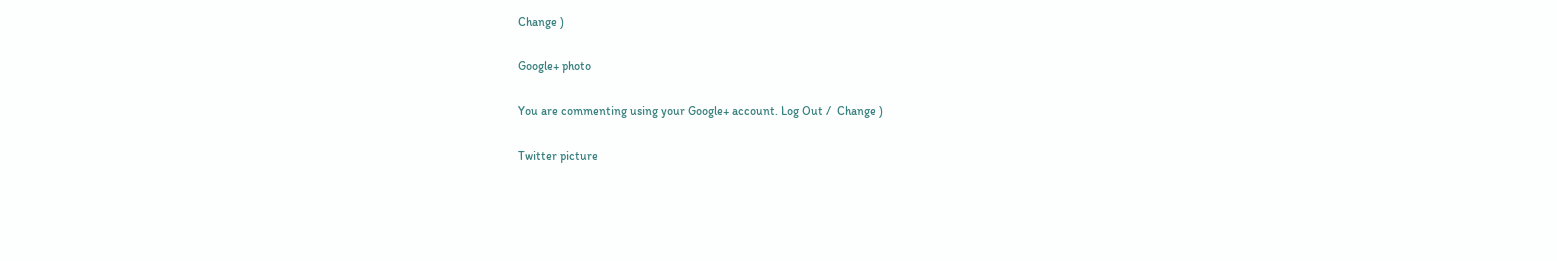Change )

Google+ photo

You are commenting using your Google+ account. Log Out /  Change )

Twitter picture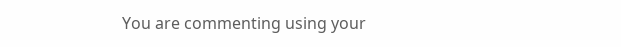You are commenting using your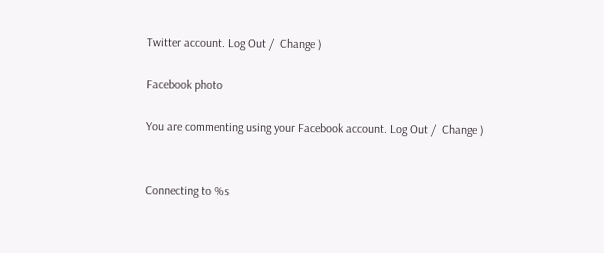Twitter account. Log Out /  Change )

Facebook photo

You are commenting using your Facebook account. Log Out /  Change )


Connecting to %s